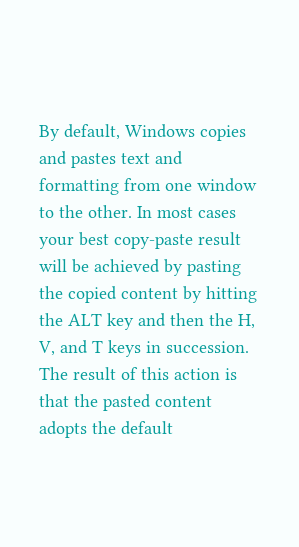By default, Windows copies and pastes text and formatting from one window to the other. In most cases your best copy-paste result will be achieved by pasting the copied content by hitting the ALT key and then the H, V, and T keys in succession. The result of this action is that the pasted content adopts the default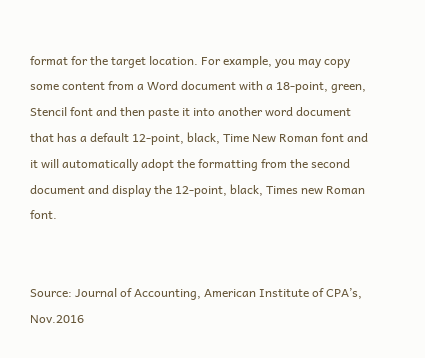format for the target location. For example, you may copy some content from a Word document with a 18-point, green, Stencil font and then paste it into another word document that has a default 12-point, black, Time New Roman font and it will automatically adopt the formatting from the second document and display the 12-point, black, Times new Roman font.


Source: Journal of Accounting, American Institute of CPA’s, Nov.2016